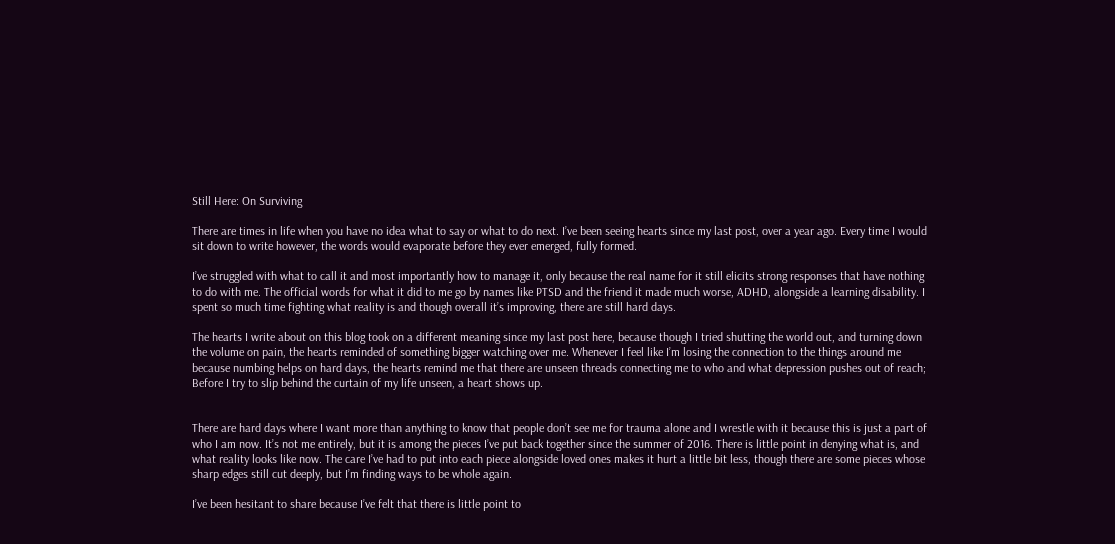Still Here: On Surviving

There are times in life when you have no idea what to say or what to do next. I’ve been seeing hearts since my last post, over a year ago. Every time I would sit down to write however, the words would evaporate before they ever emerged, fully formed.

I’ve struggled with what to call it and most importantly how to manage it, only because the real name for it still elicits strong responses that have nothing to do with me. The official words for what it did to me go by names like PTSD and the friend it made much worse, ADHD, alongside a learning disability. I spent so much time fighting what reality is and though overall it’s improving, there are still hard days.

The hearts I write about on this blog took on a different meaning since my last post here, because though I tried shutting the world out, and turning down the volume on pain, the hearts reminded of something bigger watching over me. Whenever I feel like I’m losing the connection to the things around me because numbing helps on hard days, the hearts remind me that there are unseen threads connecting me to who and what depression pushes out of reach; Before I try to slip behind the curtain of my life unseen, a heart shows up.


There are hard days where I want more than anything to know that people don’t see me for trauma alone and I wrestle with it because this is just a part of who I am now. It’s not me entirely, but it is among the pieces I’ve put back together since the summer of 2016. There is little point in denying what is, and what reality looks like now. The care I’ve had to put into each piece alongside loved ones makes it hurt a little bit less, though there are some pieces whose sharp edges still cut deeply, but I’m finding ways to be whole again.

I’ve been hesitant to share because I’ve felt that there is little point to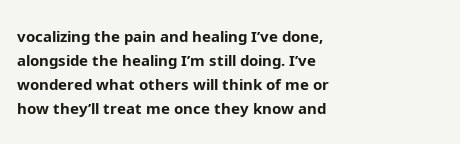vocalizing the pain and healing I’ve done, alongside the healing I’m still doing. I’ve wondered what others will think of me or how they’ll treat me once they know and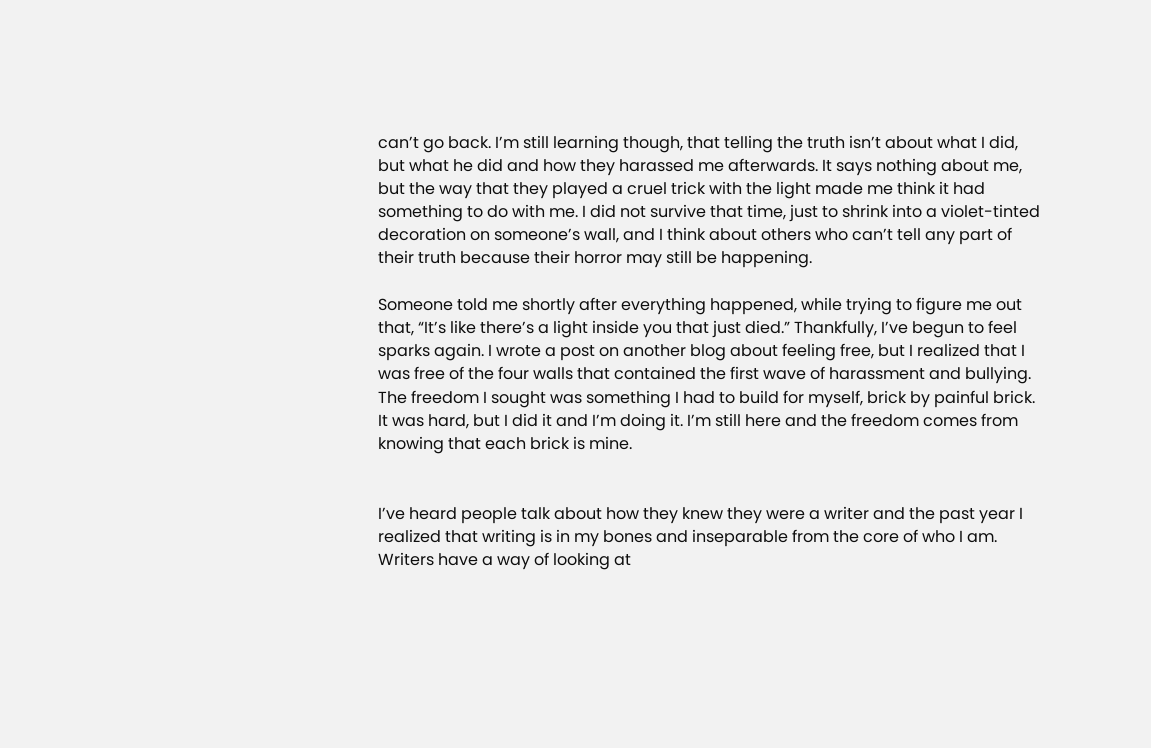can’t go back. I’m still learning though, that telling the truth isn’t about what I did, but what he did and how they harassed me afterwards. It says nothing about me, but the way that they played a cruel trick with the light made me think it had something to do with me. I did not survive that time, just to shrink into a violet-tinted decoration on someone’s wall, and I think about others who can’t tell any part of their truth because their horror may still be happening.

Someone told me shortly after everything happened, while trying to figure me out that, “It’s like there’s a light inside you that just died.” Thankfully, I’ve begun to feel sparks again. I wrote a post on another blog about feeling free, but I realized that I was free of the four walls that contained the first wave of harassment and bullying. The freedom I sought was something I had to build for myself, brick by painful brick. It was hard, but I did it and I’m doing it. I’m still here and the freedom comes from knowing that each brick is mine.


I’ve heard people talk about how they knew they were a writer and the past year I realized that writing is in my bones and inseparable from the core of who I am. Writers have a way of looking at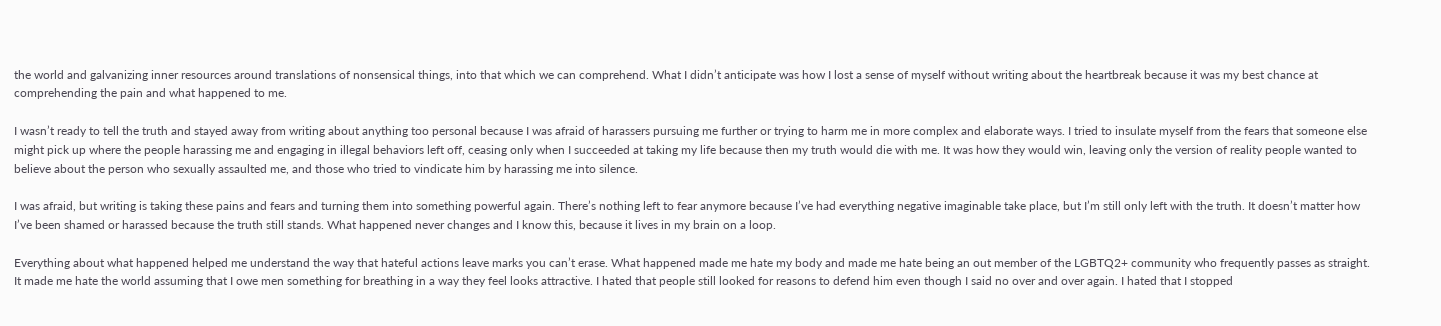the world and galvanizing inner resources around translations of nonsensical things, into that which we can comprehend. What I didn’t anticipate was how I lost a sense of myself without writing about the heartbreak because it was my best chance at comprehending the pain and what happened to me.

I wasn’t ready to tell the truth and stayed away from writing about anything too personal because I was afraid of harassers pursuing me further or trying to harm me in more complex and elaborate ways. I tried to insulate myself from the fears that someone else might pick up where the people harassing me and engaging in illegal behaviors left off, ceasing only when I succeeded at taking my life because then my truth would die with me. It was how they would win, leaving only the version of reality people wanted to believe about the person who sexually assaulted me, and those who tried to vindicate him by harassing me into silence.

I was afraid, but writing is taking these pains and fears and turning them into something powerful again. There’s nothing left to fear anymore because I’ve had everything negative imaginable take place, but I’m still only left with the truth. It doesn’t matter how I’ve been shamed or harassed because the truth still stands. What happened never changes and I know this, because it lives in my brain on a loop.

Everything about what happened helped me understand the way that hateful actions leave marks you can’t erase. What happened made me hate my body and made me hate being an out member of the LGBTQ2+ community who frequently passes as straight. It made me hate the world assuming that I owe men something for breathing in a way they feel looks attractive. I hated that people still looked for reasons to defend him even though I said no over and over again. I hated that I stopped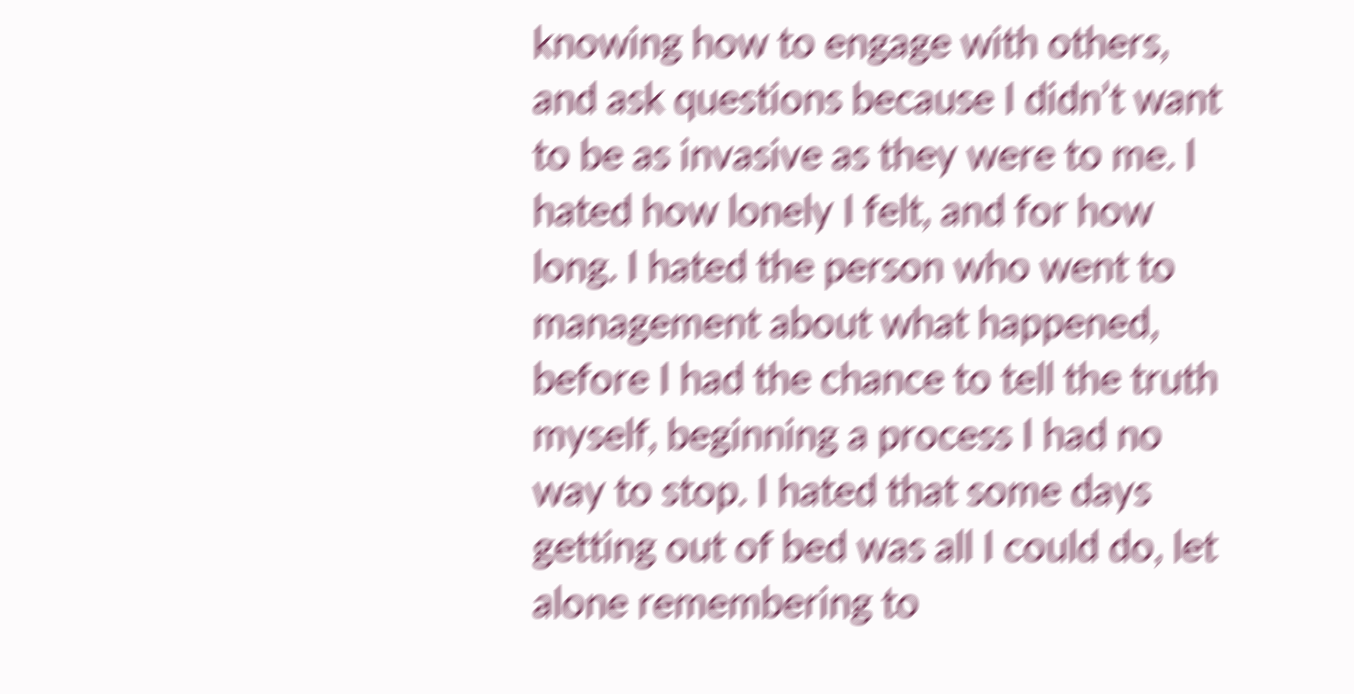knowing how to engage with others, and ask questions because I didn’t want to be as invasive as they were to me. I hated how lonely I felt, and for how long. I hated the person who went to management about what happened, before I had the chance to tell the truth myself, beginning a process I had no way to stop. I hated that some days getting out of bed was all I could do, let alone remembering to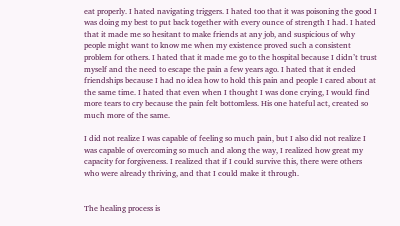eat properly. I hated navigating triggers. I hated too that it was poisoning the good I was doing my best to put back together with every ounce of strength I had. I hated that it made me so hesitant to make friends at any job, and suspicious of why people might want to know me when my existence proved such a consistent problem for others. I hated that it made me go to the hospital because I didn’t trust myself and the need to escape the pain a few years ago. I hated that it ended friendships because I had no idea how to hold this pain and people I cared about at the same time. I hated that even when I thought I was done crying, I would find more tears to cry because the pain felt bottomless. His one hateful act, created so much more of the same.

I did not realize I was capable of feeling so much pain, but I also did not realize I was capable of overcoming so much and along the way, I realized how great my capacity for forgiveness. I realized that if I could survive this, there were others who were already thriving, and that I could make it through.


The healing process is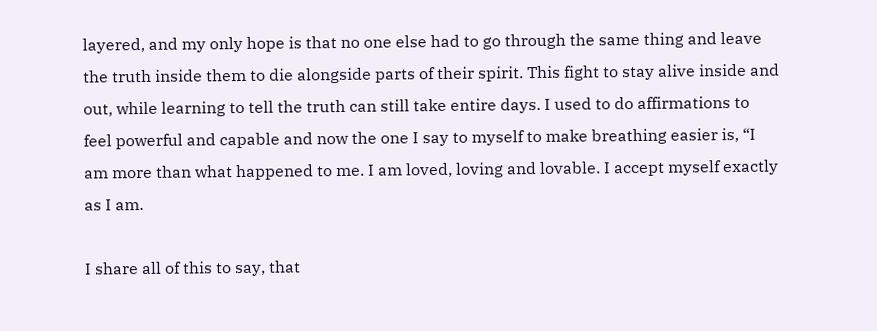layered, and my only hope is that no one else had to go through the same thing and leave the truth inside them to die alongside parts of their spirit. This fight to stay alive inside and out, while learning to tell the truth can still take entire days. I used to do affirmations to feel powerful and capable and now the one I say to myself to make breathing easier is, “I am more than what happened to me. I am loved, loving and lovable. I accept myself exactly as I am.

I share all of this to say, that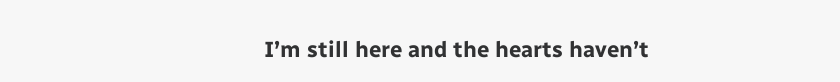I’m still here and the hearts haven’t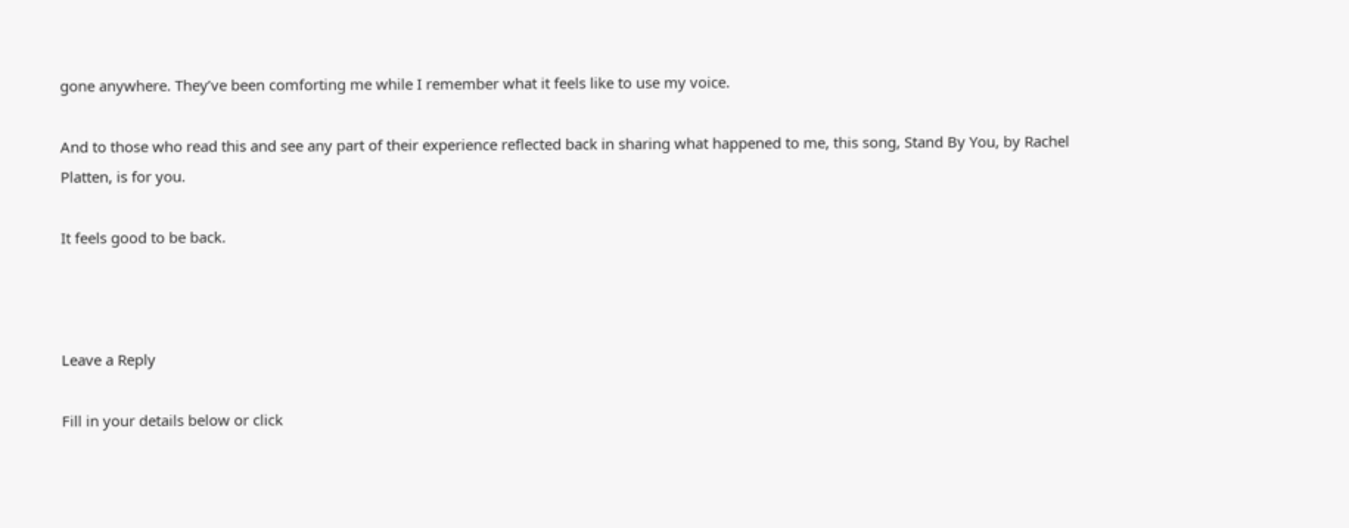gone anywhere. They’ve been comforting me while I remember what it feels like to use my voice.

And to those who read this and see any part of their experience reflected back in sharing what happened to me, this song, Stand By You, by Rachel Platten, is for you.

It feels good to be back.



Leave a Reply

Fill in your details below or click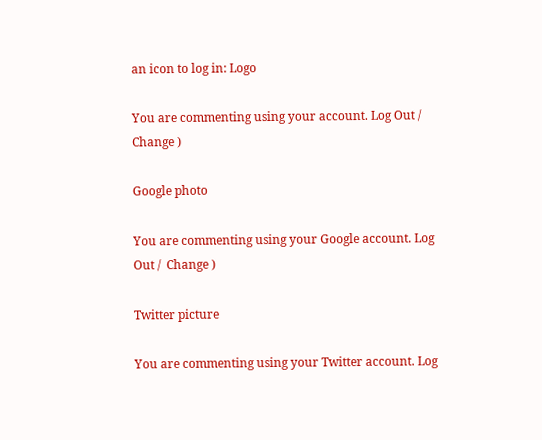an icon to log in: Logo

You are commenting using your account. Log Out /  Change )

Google photo

You are commenting using your Google account. Log Out /  Change )

Twitter picture

You are commenting using your Twitter account. Log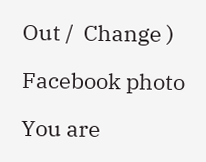Out /  Change )

Facebook photo

You are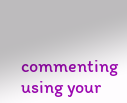commenting using your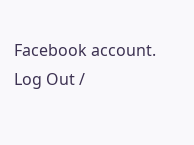Facebook account. Log Out /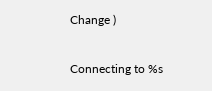Change )

Connecting to %s